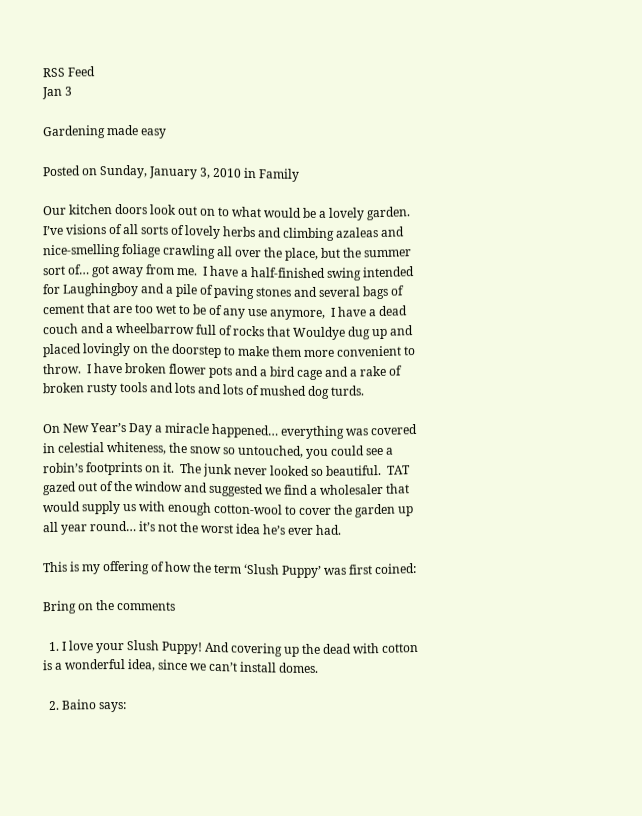RSS Feed
Jan 3

Gardening made easy

Posted on Sunday, January 3, 2010 in Family

Our kitchen doors look out on to what would be a lovely garden.  I’ve visions of all sorts of lovely herbs and climbing azaleas and nice-smelling foliage crawling all over the place, but the summer sort of… got away from me.  I have a half-finished swing intended for Laughingboy and a pile of paving stones and several bags of cement that are too wet to be of any use anymore,  I have a dead couch and a wheelbarrow full of rocks that Wouldye dug up and placed lovingly on the doorstep to make them more convenient to throw.  I have broken flower pots and a bird cage and a rake of broken rusty tools and lots and lots of mushed dog turds.

On New Year’s Day a miracle happened… everything was covered in celestial whiteness, the snow so untouched, you could see a robin’s footprints on it.  The junk never looked so beautiful.  TAT gazed out of the window and suggested we find a wholesaler that would supply us with enough cotton-wool to cover the garden up all year round… it’s not the worst idea he’s ever had.

This is my offering of how the term ‘Slush Puppy’ was first coined:

Bring on the comments

  1. I love your Slush Puppy! And covering up the dead with cotton is a wonderful idea, since we can’t install domes.

  2. Baino says: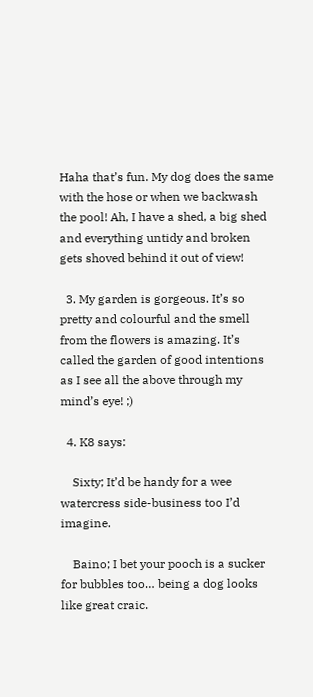Haha that’s fun. My dog does the same with the hose or when we backwash the pool! Ah, I have a shed, a big shed and everything untidy and broken gets shoved behind it out of view!

  3. My garden is gorgeous. It’s so pretty and colourful and the smell from the flowers is amazing. It’s called the garden of good intentions as I see all the above through my mind’s eye! ;)

  4. K8 says:

    Sixty; It’d be handy for a wee watercress side-business too I’d imagine.

    Baino; I bet your pooch is a sucker for bubbles too… being a dog looks like great craic.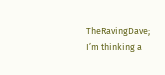TheRavingDave; I’m thinking a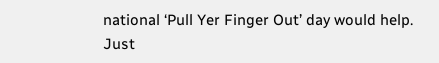national ‘Pull Yer Finger Out’ day would help. Just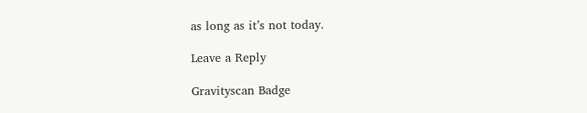as long as it’s not today.

Leave a Reply

Gravityscan Badge